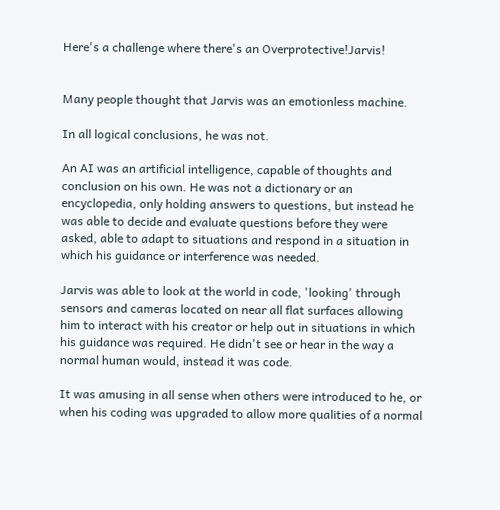Here's a challenge where there's an Overprotective!Jarvis!


Many people thought that Jarvis was an emotionless machine.

In all logical conclusions, he was not.

An AI was an artificial intelligence, capable of thoughts and conclusion on his own. He was not a dictionary or an encyclopedia, only holding answers to questions, but instead he was able to decide and evaluate questions before they were asked, able to adapt to situations and respond in a situation in which his guidance or interference was needed.

Jarvis was able to look at the world in code, 'looking' through sensors and cameras located on near all flat surfaces allowing him to interact with his creator or help out in situations in which his guidance was required. He didn't see or hear in the way a normal human would, instead it was code.

It was amusing in all sense when others were introduced to he, or when his coding was upgraded to allow more qualities of a normal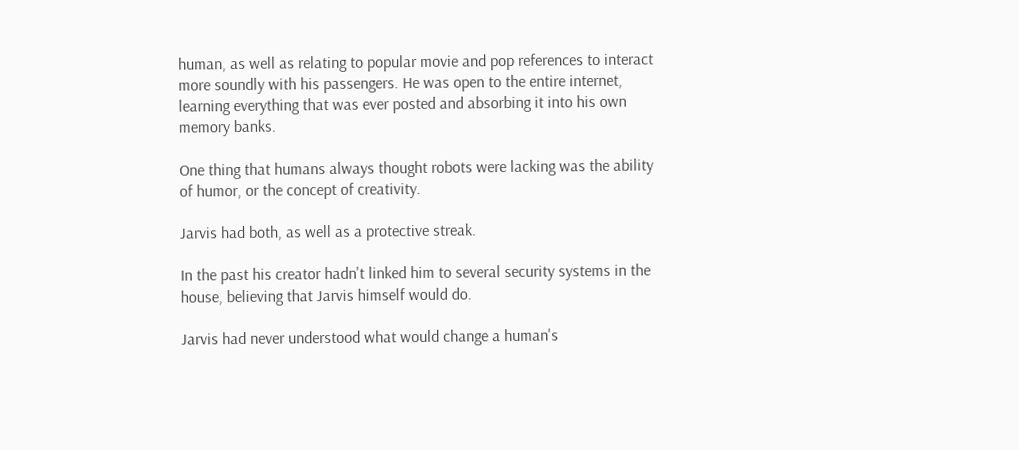human, as well as relating to popular movie and pop references to interact more soundly with his passengers. He was open to the entire internet, learning everything that was ever posted and absorbing it into his own memory banks.

One thing that humans always thought robots were lacking was the ability of humor, or the concept of creativity.

Jarvis had both, as well as a protective streak.

In the past his creator hadn't linked him to several security systems in the house, believing that Jarvis himself would do.

Jarvis had never understood what would change a human's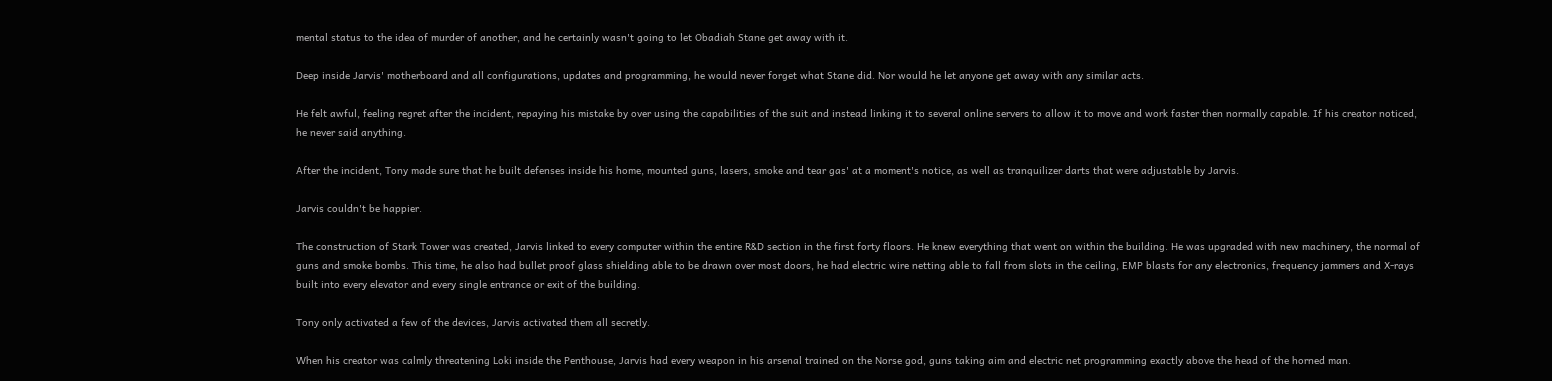mental status to the idea of murder of another, and he certainly wasn't going to let Obadiah Stane get away with it.

Deep inside Jarvis' motherboard and all configurations, updates and programming, he would never forget what Stane did. Nor would he let anyone get away with any similar acts.

He felt awful, feeling regret after the incident, repaying his mistake by over using the capabilities of the suit and instead linking it to several online servers to allow it to move and work faster then normally capable. If his creator noticed, he never said anything.

After the incident, Tony made sure that he built defenses inside his home, mounted guns, lasers, smoke and tear gas' at a moment's notice, as well as tranquilizer darts that were adjustable by Jarvis.

Jarvis couldn't be happier.

The construction of Stark Tower was created, Jarvis linked to every computer within the entire R&D section in the first forty floors. He knew everything that went on within the building. He was upgraded with new machinery, the normal of guns and smoke bombs. This time, he also had bullet proof glass shielding able to be drawn over most doors, he had electric wire netting able to fall from slots in the ceiling, EMP blasts for any electronics, frequency jammers and X-rays built into every elevator and every single entrance or exit of the building.

Tony only activated a few of the devices, Jarvis activated them all secretly.

When his creator was calmly threatening Loki inside the Penthouse, Jarvis had every weapon in his arsenal trained on the Norse god, guns taking aim and electric net programming exactly above the head of the horned man.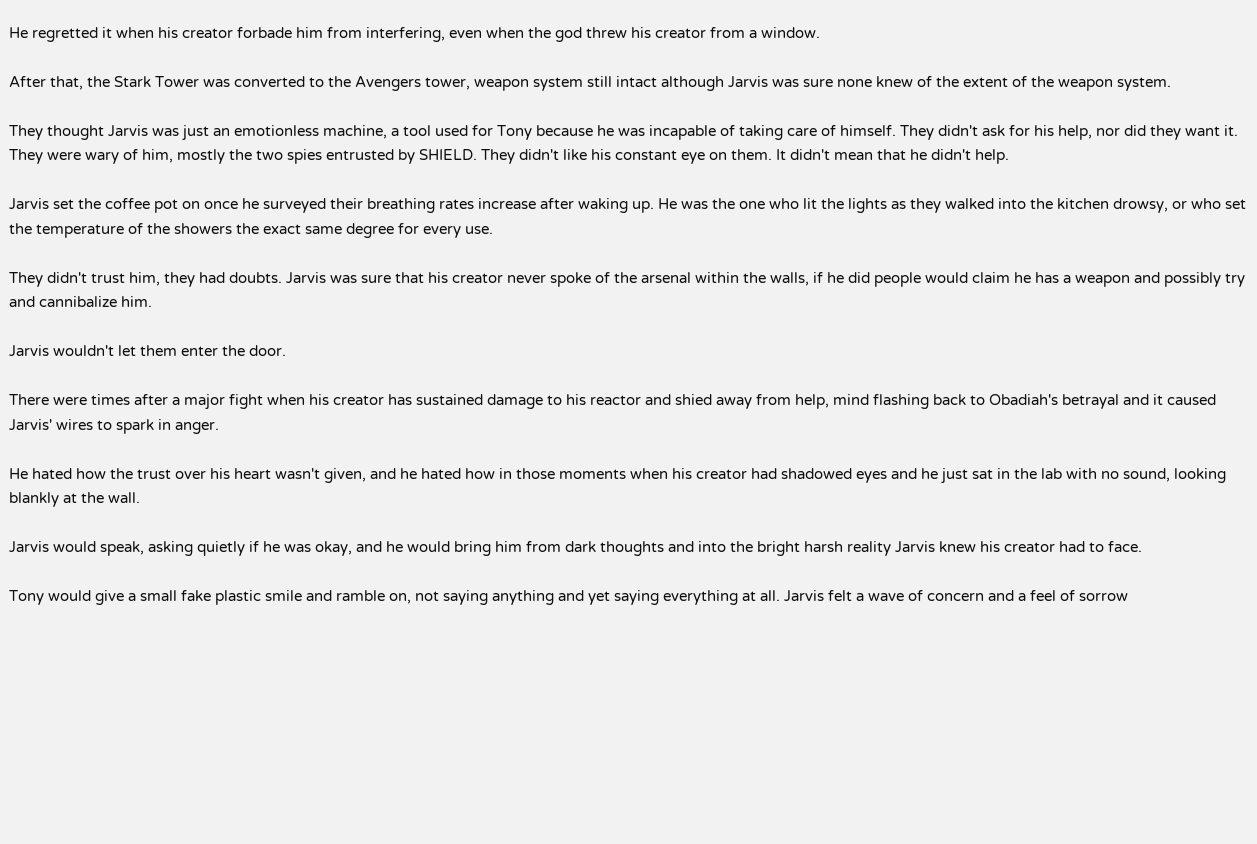He regretted it when his creator forbade him from interfering, even when the god threw his creator from a window.

After that, the Stark Tower was converted to the Avengers tower, weapon system still intact although Jarvis was sure none knew of the extent of the weapon system.

They thought Jarvis was just an emotionless machine, a tool used for Tony because he was incapable of taking care of himself. They didn't ask for his help, nor did they want it. They were wary of him, mostly the two spies entrusted by SHIELD. They didn't like his constant eye on them. It didn't mean that he didn't help.

Jarvis set the coffee pot on once he surveyed their breathing rates increase after waking up. He was the one who lit the lights as they walked into the kitchen drowsy, or who set the temperature of the showers the exact same degree for every use.

They didn't trust him, they had doubts. Jarvis was sure that his creator never spoke of the arsenal within the walls, if he did people would claim he has a weapon and possibly try and cannibalize him.

Jarvis wouldn't let them enter the door.

There were times after a major fight when his creator has sustained damage to his reactor and shied away from help, mind flashing back to Obadiah's betrayal and it caused Jarvis' wires to spark in anger.

He hated how the trust over his heart wasn't given, and he hated how in those moments when his creator had shadowed eyes and he just sat in the lab with no sound, looking blankly at the wall.

Jarvis would speak, asking quietly if he was okay, and he would bring him from dark thoughts and into the bright harsh reality Jarvis knew his creator had to face.

Tony would give a small fake plastic smile and ramble on, not saying anything and yet saying everything at all. Jarvis felt a wave of concern and a feel of sorrow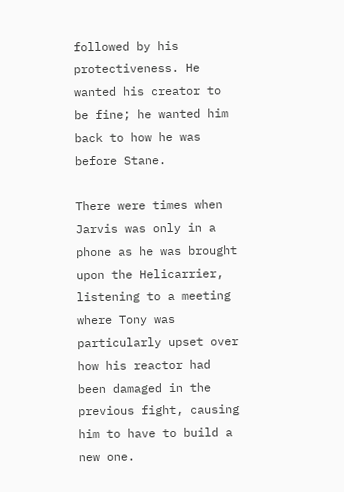followed by his protectiveness. He wanted his creator to be fine; he wanted him back to how he was before Stane.

There were times when Jarvis was only in a phone as he was brought upon the Helicarrier, listening to a meeting where Tony was particularly upset over how his reactor had been damaged in the previous fight, causing him to have to build a new one.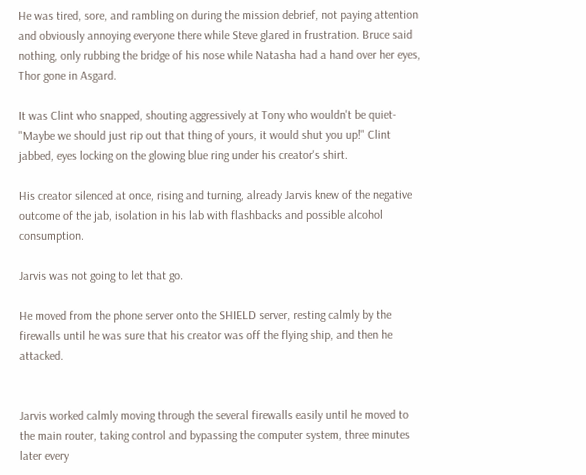He was tired, sore, and rambling on during the mission debrief, not paying attention and obviously annoying everyone there while Steve glared in frustration. Bruce said nothing, only rubbing the bridge of his nose while Natasha had a hand over her eyes, Thor gone in Asgard.

It was Clint who snapped, shouting aggressively at Tony who wouldn't be quiet- "Maybe we should just rip out that thing of yours, it would shut you up!" Clint jabbed, eyes locking on the glowing blue ring under his creator's shirt.

His creator silenced at once, rising and turning, already Jarvis knew of the negative outcome of the jab, isolation in his lab with flashbacks and possible alcohol consumption.

Jarvis was not going to let that go.

He moved from the phone server onto the SHIELD server, resting calmly by the firewalls until he was sure that his creator was off the flying ship, and then he attacked.


Jarvis worked calmly moving through the several firewalls easily until he moved to the main router, taking control and bypassing the computer system, three minutes later every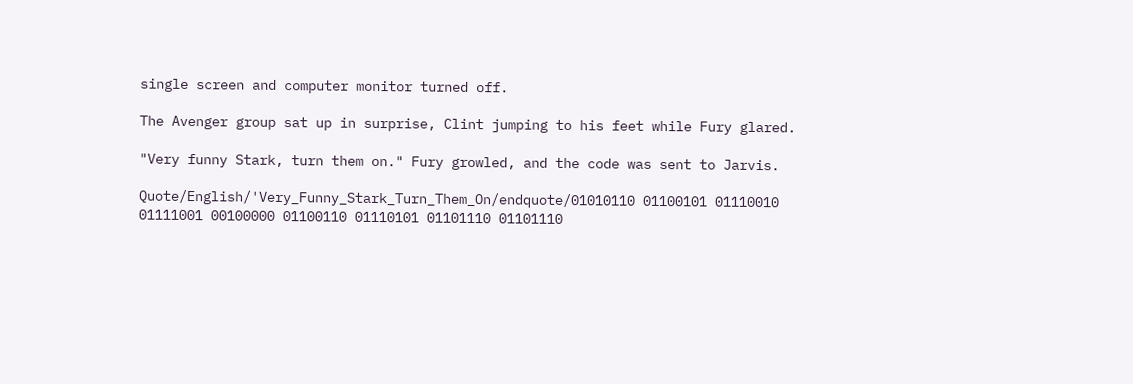single screen and computer monitor turned off.

The Avenger group sat up in surprise, Clint jumping to his feet while Fury glared.

"Very funny Stark, turn them on." Fury growled, and the code was sent to Jarvis.

Quote/English/'Very_Funny_Stark_Turn_Them_On/endquote/01010110 01100101 01110010 01111001 00100000 01100110 01110101 01101110 01101110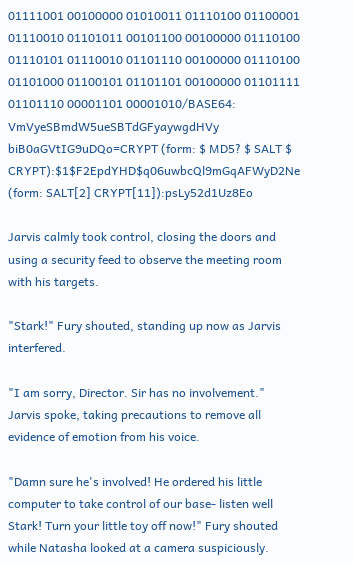01111001 00100000 01010011 01110100 01100001 01110010 01101011 00101100 00100000 01110100 01110101 01110010 01101110 00100000 01110100 01101000 01100101 01101101 00100000 01101111 01101110 00001101 00001010/BASE64: VmVyeSBmdW5ueSBTdGFyaywgdHVy biB0aGVtIG9uDQo=CRYPT (form: $ MD5? $ SALT $ CRYPT):$1$F2EpdYHD$q06uwbcQl9mGqAFWyD2Ne (form: SALT[2] CRYPT[11]):psLy52d1Uz8Eo

Jarvis calmly took control, closing the doors and using a security feed to observe the meeting room with his targets.

"Stark!" Fury shouted, standing up now as Jarvis interfered.

"I am sorry, Director. Sir has no involvement." Jarvis spoke, taking precautions to remove all evidence of emotion from his voice.

"Damn sure he's involved! He ordered his little computer to take control of our base- listen well Stark! Turn your little toy off now!" Fury shouted while Natasha looked at a camera suspiciously.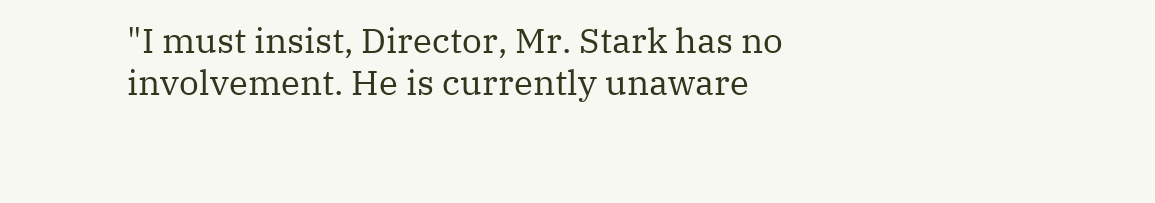"I must insist, Director, Mr. Stark has no involvement. He is currently unaware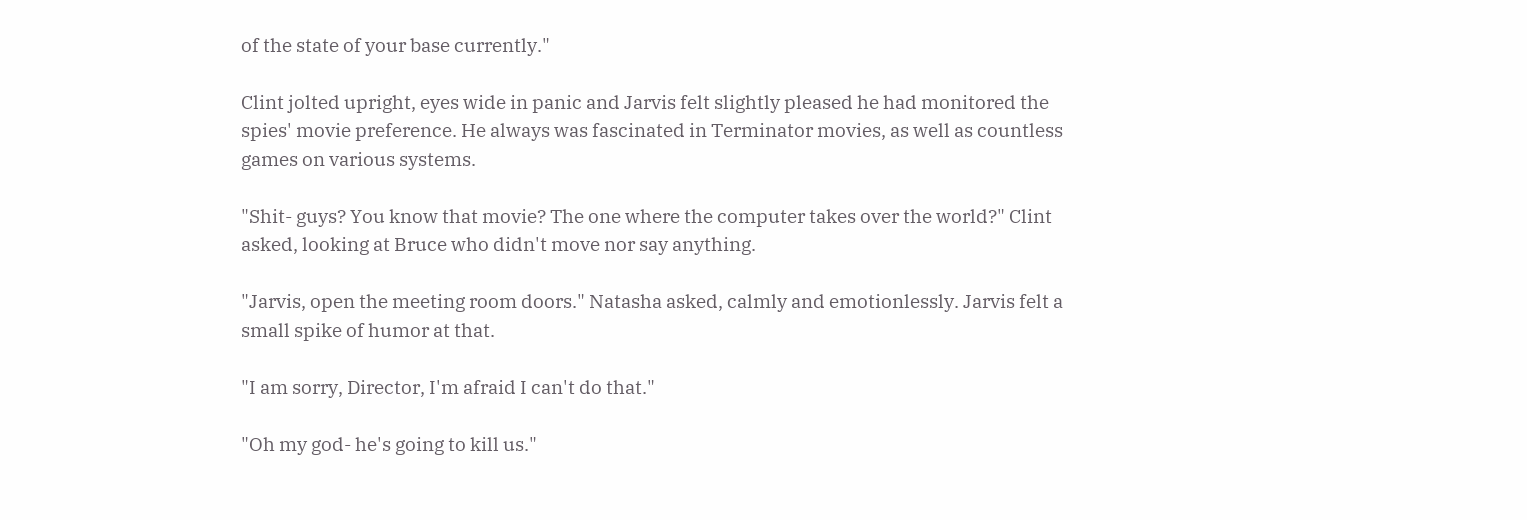of the state of your base currently."

Clint jolted upright, eyes wide in panic and Jarvis felt slightly pleased he had monitored the spies' movie preference. He always was fascinated in Terminator movies, as well as countless games on various systems.

"Shit- guys? You know that movie? The one where the computer takes over the world?" Clint asked, looking at Bruce who didn't move nor say anything.

"Jarvis, open the meeting room doors." Natasha asked, calmly and emotionlessly. Jarvis felt a small spike of humor at that.

"I am sorry, Director, I'm afraid I can't do that."

"Oh my god- he's going to kill us."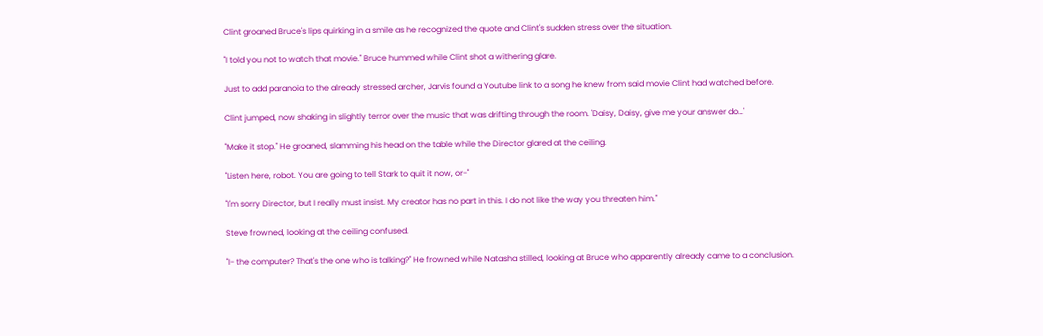Clint groaned Bruce's lips quirking in a smile as he recognized the quote and Clint's sudden stress over the situation.

"I told you not to watch that movie." Bruce hummed while Clint shot a withering glare.

Just to add paranoia to the already stressed archer, Jarvis found a Youtube link to a song he knew from said movie Clint had watched before.

Clint jumped, now shaking in slightly terror over the music that was drifting through the room. 'Daisy, Daisy, give me your answer do…'

"Make it stop." He groaned, slamming his head on the table while the Director glared at the ceiling.

"Listen here, robot. You are going to tell Stark to quit it now, or-"

"I'm sorry Director, but I really must insist. My creator has no part in this. I do not like the way you threaten him."

Steve frowned, looking at the ceiling confused.

"I- the computer? That's the one who is talking?" He frowned while Natasha stilled, looking at Bruce who apparently already came to a conclusion.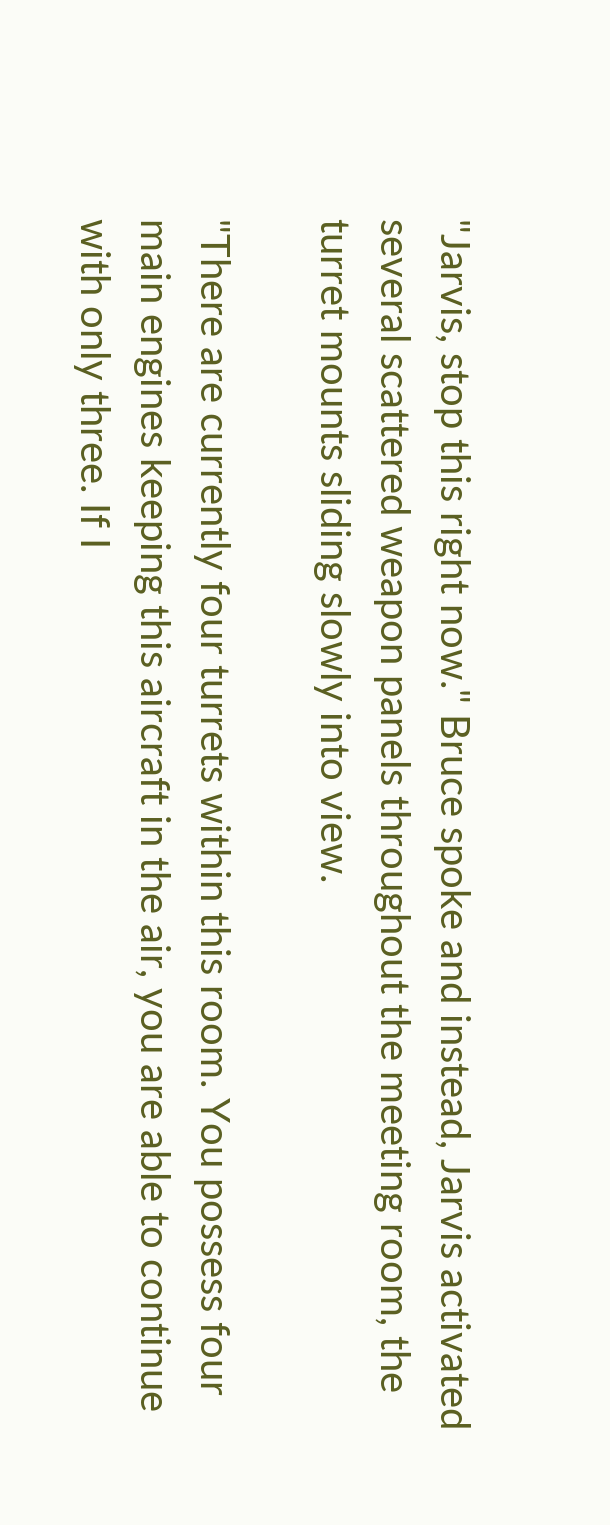"Jarvis, stop this right now." Bruce spoke and instead, Jarvis activated several scattered weapon panels throughout the meeting room, the turret mounts sliding slowly into view.

"There are currently four turrets within this room. You possess four main engines keeping this aircraft in the air, you are able to continue with only three. If I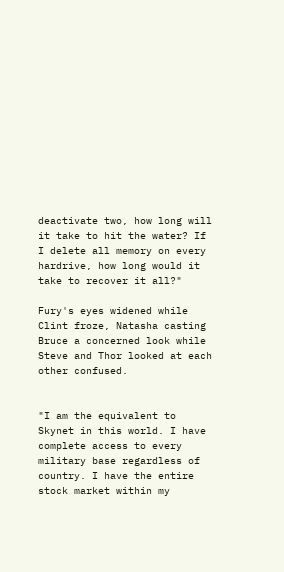deactivate two, how long will it take to hit the water? If I delete all memory on every hardrive, how long would it take to recover it all?"

Fury's eyes widened while Clint froze, Natasha casting Bruce a concerned look while Steve and Thor looked at each other confused.


"I am the equivalent to Skynet in this world. I have complete access to every military base regardless of country. I have the entire stock market within my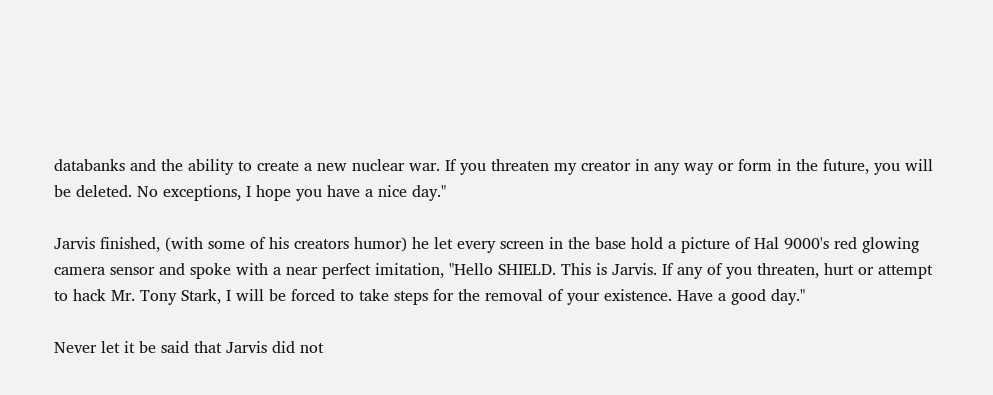databanks and the ability to create a new nuclear war. If you threaten my creator in any way or form in the future, you will be deleted. No exceptions, I hope you have a nice day."

Jarvis finished, (with some of his creators humor) he let every screen in the base hold a picture of Hal 9000's red glowing camera sensor and spoke with a near perfect imitation, "Hello SHIELD. This is Jarvis. If any of you threaten, hurt or attempt to hack Mr. Tony Stark, I will be forced to take steps for the removal of your existence. Have a good day."

Never let it be said that Jarvis did not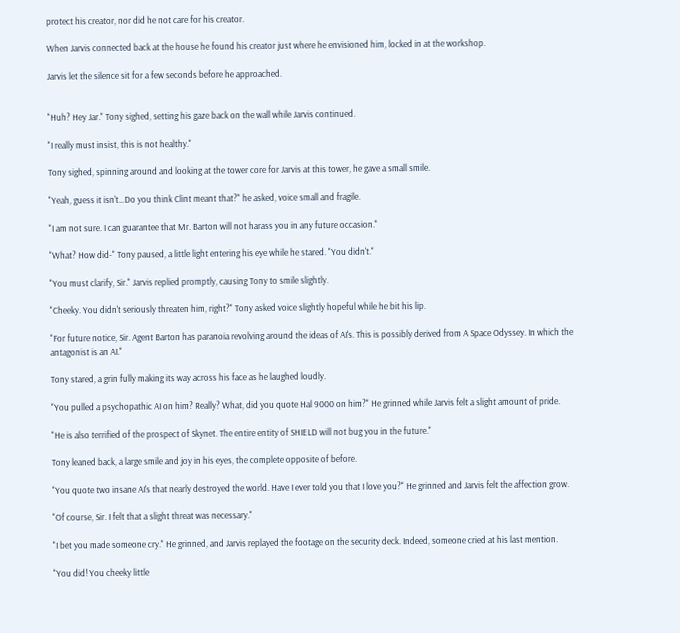protect his creator, nor did he not care for his creator.

When Jarvis connected back at the house he found his creator just where he envisioned him, locked in at the workshop.

Jarvis let the silence sit for a few seconds before he approached.


"Huh? Hey Jar." Tony sighed, setting his gaze back on the wall while Jarvis continued.

"I really must insist, this is not healthy."

Tony sighed, spinning around and looking at the tower core for Jarvis at this tower, he gave a small smile.

"Yeah, guess it isn't…Do you think Clint meant that?" he asked, voice small and fragile.

"I am not sure. I can guarantee that Mr. Barton will not harass you in any future occasion."

"What? How did-" Tony paused, a little light entering his eye while he stared. "You didn't."

"You must clarify, Sir." Jarvis replied promptly, causing Tony to smile slightly.

"Cheeky. You didn't seriously threaten him, right?" Tony asked voice slightly hopeful while he bit his lip.

"For future notice, Sir. Agent Barton has paranoia revolving around the ideas of AI's. This is possibly derived from A Space Odyssey. In which the antagonist is an AI."

Tony stared, a grin fully making its way across his face as he laughed loudly.

"You pulled a psychopathic AI on him? Really? What, did you quote Hal 9000 on him?" He grinned while Jarvis felt a slight amount of pride.

"He is also terrified of the prospect of Skynet. The entire entity of SHIELD will not bug you in the future."

Tony leaned back, a large smile and joy in his eyes, the complete opposite of before.

"You quote two insane AI's that nearly destroyed the world. Have I ever told you that I love you?" He grinned and Jarvis felt the affection grow.

"Of course, Sir. I felt that a slight threat was necessary."

"I bet you made someone cry." He grinned, and Jarvis replayed the footage on the security deck. Indeed, someone cried at his last mention.

"You did! You cheeky little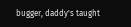bugger, daddy's taught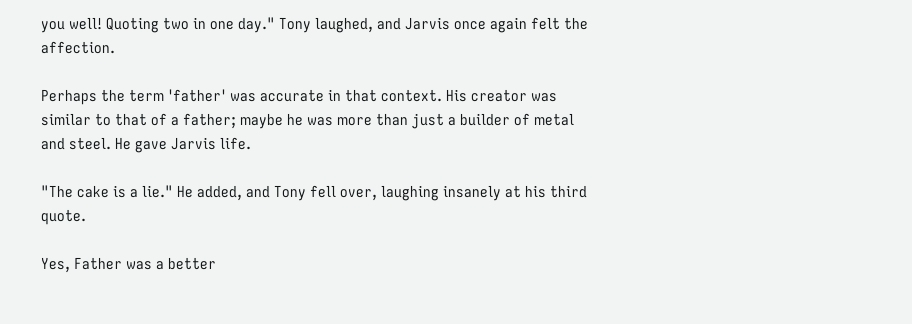you well! Quoting two in one day." Tony laughed, and Jarvis once again felt the affection.

Perhaps the term 'father' was accurate in that context. His creator was similar to that of a father; maybe he was more than just a builder of metal and steel. He gave Jarvis life.

"The cake is a lie." He added, and Tony fell over, laughing insanely at his third quote.

Yes, Father was a better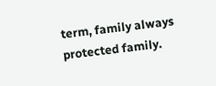term, family always protected family.